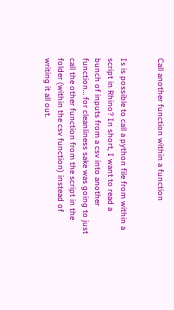Call another function within a function


Is is possible to call a python file from within a script in Rhino? In short, I want to read a bunch of inputs from a csv into another function… for cleanliness sake was going to just call the other function from the script in the folder (within the csv function) instead of writing it all out.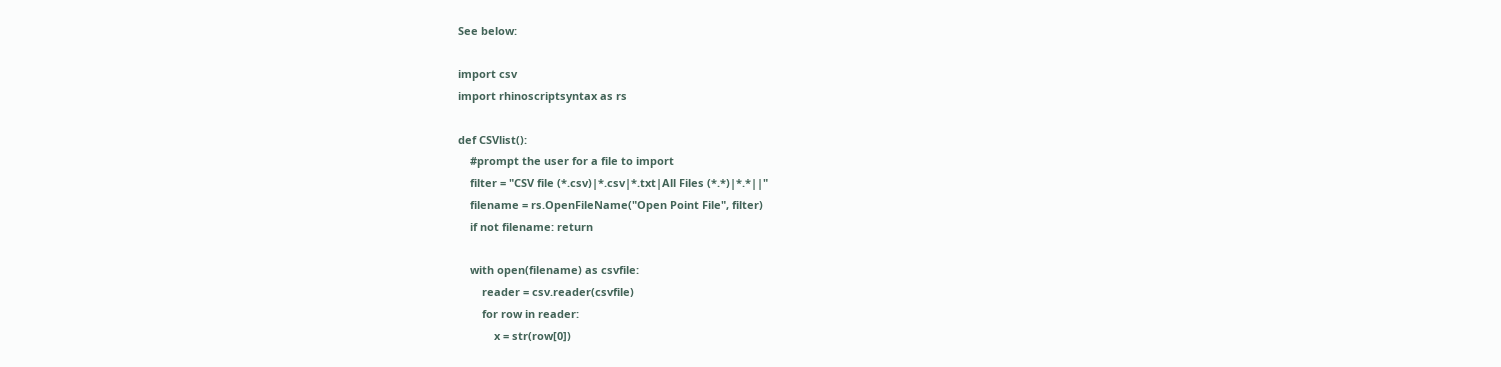See below:

import csv
import rhinoscriptsyntax as rs

def CSVlist():
    #prompt the user for a file to import
    filter = "CSV file (*.csv)|*.csv|*.txt|All Files (*.*)|*.*||"
    filename = rs.OpenFileName("Open Point File", filter)
    if not filename: return

    with open(filename) as csvfile:
        reader = csv.reader(csvfile)
        for row in reader:
            x = str(row[0])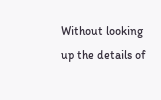Without looking up the details of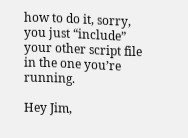how to do it, sorry, you just “include” your other script file in the one you’re running.

Hey Jim,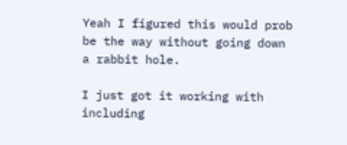Yeah I figured this would prob be the way without going down a rabbit hole.

I just got it working with including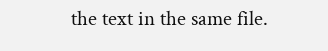the text in the same file.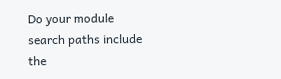Do your module search paths include the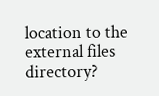location to the external files directory?